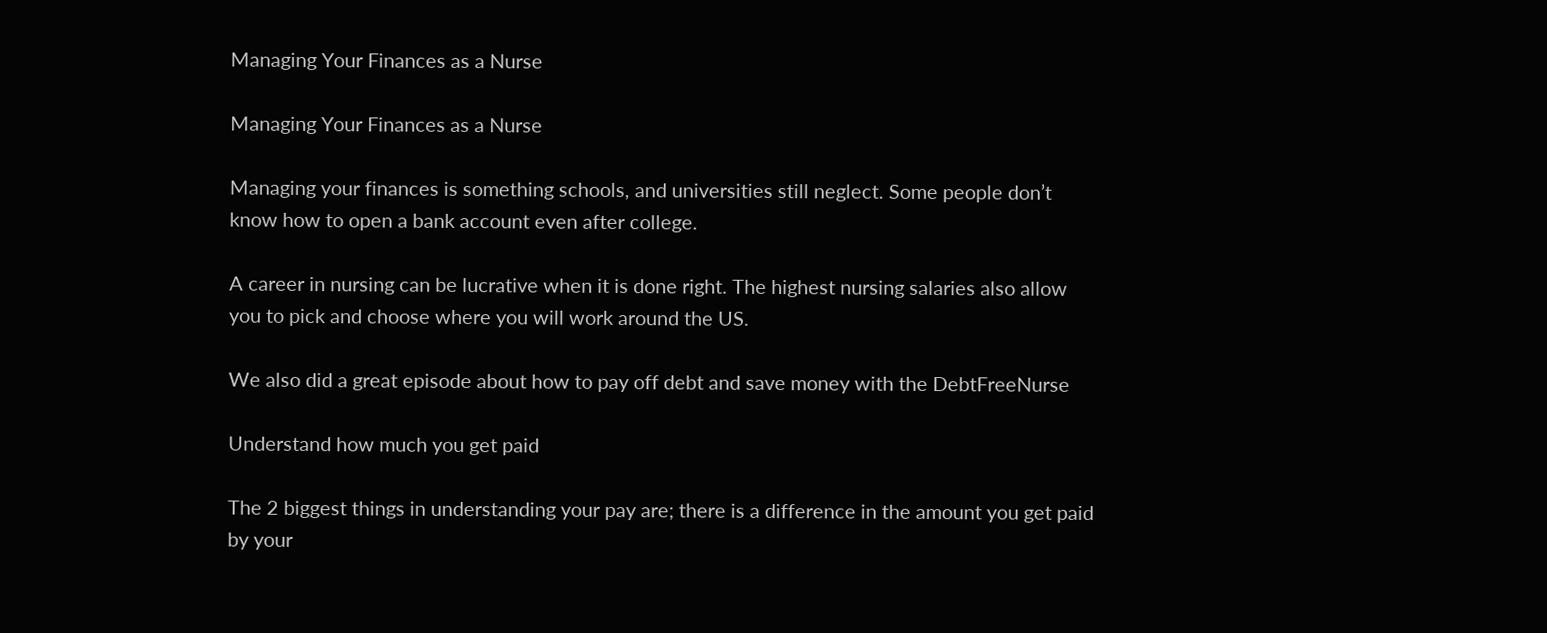Managing Your Finances as a Nurse

Managing Your Finances as a Nurse

Managing your finances is something schools, and universities still neglect. Some people don’t know how to open a bank account even after college.

A career in nursing can be lucrative when it is done right. The highest nursing salaries also allow you to pick and choose where you will work around the US.

We also did a great episode about how to pay off debt and save money with the DebtFreeNurse

Understand how much you get paid

The 2 biggest things in understanding your pay are; there is a difference in the amount you get paid by your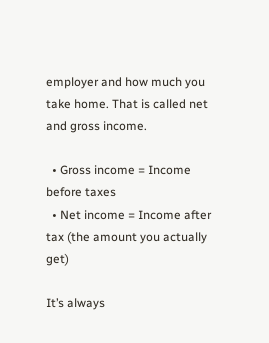employer and how much you take home. That is called net and gross income.

  • Gross income = Income before taxes
  • Net income = Income after tax (the amount you actually get)

It’s always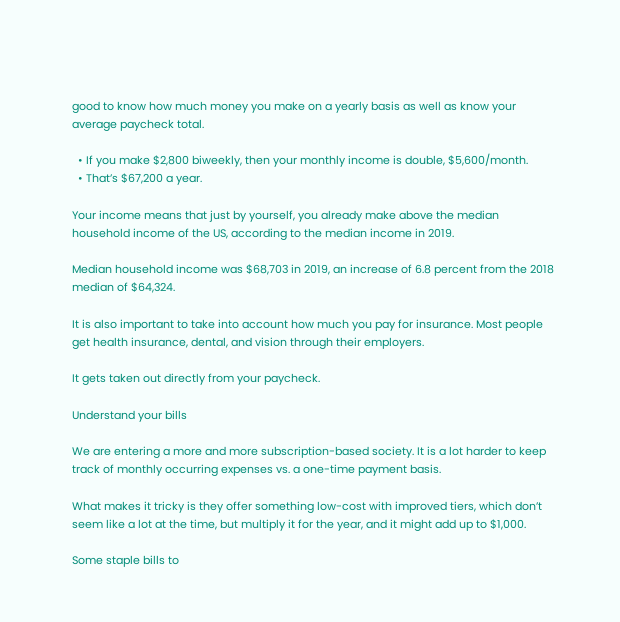good to know how much money you make on a yearly basis as well as know your average paycheck total.

  • If you make $2,800 biweekly, then your monthly income is double, $5,600/month.
  • That’s $67,200 a year.

Your income means that just by yourself, you already make above the median household income of the US, according to the median income in 2019.

Median household income was $68,703 in 2019, an increase of 6.8 percent from the 2018 median of $64,324.

It is also important to take into account how much you pay for insurance. Most people get health insurance, dental, and vision through their employers.

It gets taken out directly from your paycheck.

Understand your bills

We are entering a more and more subscription-based society. It is a lot harder to keep track of monthly occurring expenses vs. a one-time payment basis.

What makes it tricky is they offer something low-cost with improved tiers, which don’t seem like a lot at the time, but multiply it for the year, and it might add up to $1,000.

Some staple bills to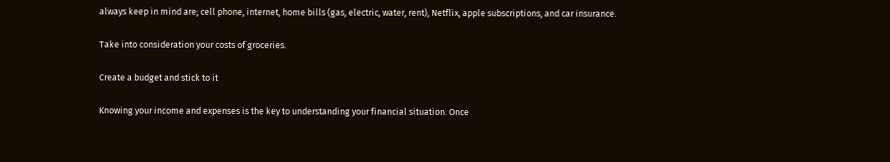always keep in mind are; cell phone, internet, home bills (gas, electric, water, rent), Netflix, apple subscriptions, and car insurance.

Take into consideration your costs of groceries.

Create a budget and stick to it

Knowing your income and expenses is the key to understanding your financial situation. Once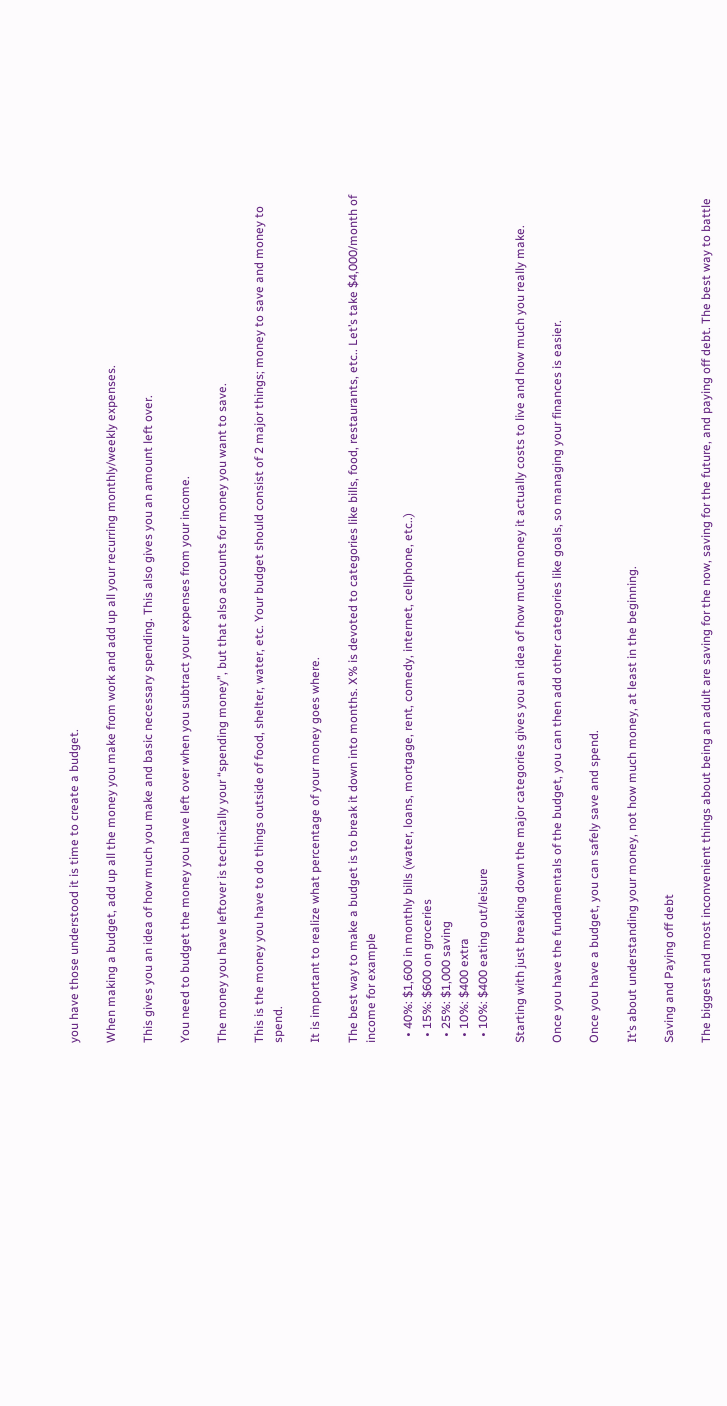you have those understood it is time to create a budget.

When making a budget, add up all the money you make from work and add up all your recurring monthly/weekly expenses.

This gives you an idea of how much you make and basic necessary spending. This also gives you an amount left over.

You need to budget the money you have left over when you subtract your expenses from your income.

The money you have leftover is technically your “spending money”, but that also accounts for money you want to save.

This is the money you have to do things outside of food, shelter, water, etc. Your budget should consist of 2 major things; money to save and money to spend.

It is important to realize what percentage of your money goes where.

The best way to make a budget is to break it down into months. X% is devoted to categories like bills, food, restaurants, etc.. Let’s take $4,000/month of income for example

  • 40%: $1,600 in monthly bills (water, loans, mortgage, rent, comedy, internet, cellphone, etc..)
  • 15%: $600 on groceries
  • 25%: $1,000 saving
  • 10%: $400 extra
  • 10%: $400 eating out/leisure

Starting with just breaking down the major categories gives you an idea of how much money it actually costs to live and how much you really make.

Once you have the fundamentals of the budget, you can then add other categories like goals, so managing your finances is easier.

Once you have a budget, you can safely save and spend.

It’s about understanding your money, not how much money, at least in the beginning.

Saving and Paying off debt

The biggest and most inconvenient things about being an adult are saving for the now, saving for the future, and paying off debt. The best way to battle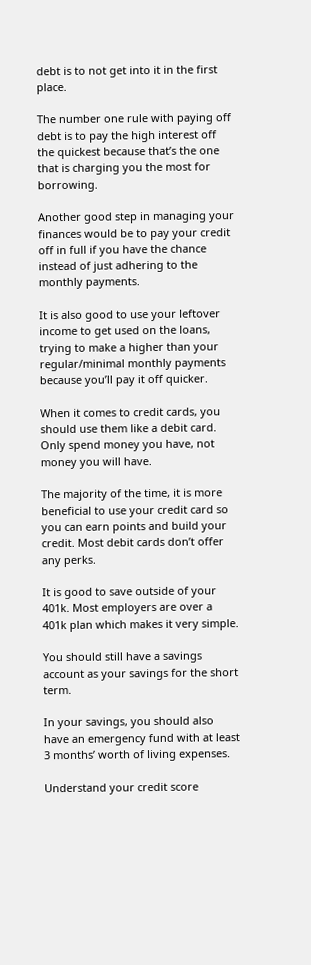debt is to not get into it in the first place.

The number one rule with paying off debt is to pay the high interest off the quickest because that’s the one that is charging you the most for borrowing.

Another good step in managing your finances would be to pay your credit off in full if you have the chance instead of just adhering to the monthly payments.

It is also good to use your leftover income to get used on the loans, trying to make a higher than your regular/minimal monthly payments because you’ll pay it off quicker.

When it comes to credit cards, you should use them like a debit card. Only spend money you have, not money you will have.

The majority of the time, it is more beneficial to use your credit card so you can earn points and build your credit. Most debit cards don’t offer any perks.

It is good to save outside of your 401k. Most employers are over a 401k plan which makes it very simple.

You should still have a savings account as your savings for the short term.

In your savings, you should also have an emergency fund with at least 3 months’ worth of living expenses.

Understand your credit score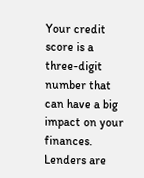Your credit score is a three-digit number that can have a big impact on your finances. Lenders are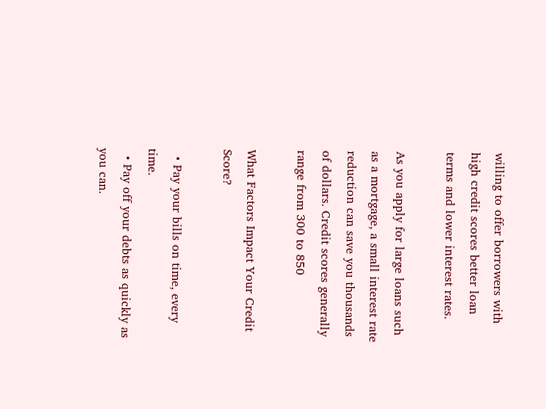willing to offer borrowers with high credit scores better loan terms and lower interest rates.

As you apply for large loans such as a mortgage, a small interest rate reduction can save you thousands of dollars. Credit scores generally range from 300 to 850

What Factors Impact Your Credit Score?

  • Pay your bills on time, every time.
  • Pay off your debts as quickly as you can.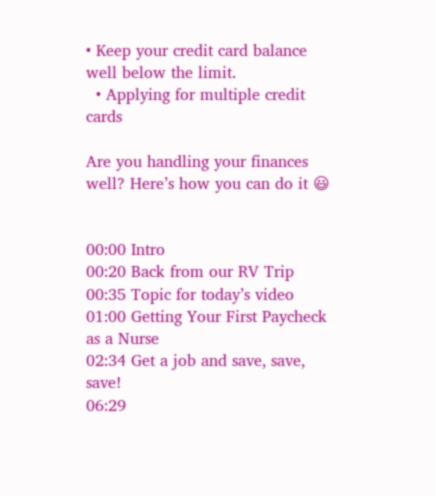• Keep your credit card balance well below the limit.
  • Applying for multiple credit cards

Are you handling your finances well? Here’s how you can do it 😃


00:00 Intro
00:20 Back from our RV Trip
00:35 Topic for today’s video
01:00 Getting Your First Paycheck as a Nurse
02:34 Get a job and save, save, save!
06:29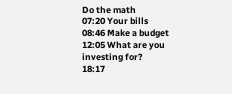Do the math
07:20 Your bills
08:46 Make a budget
12:05 What are you investing for?
18:17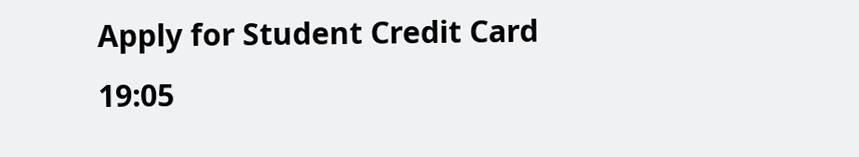Apply for Student Credit Card
19:05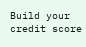Build your credit score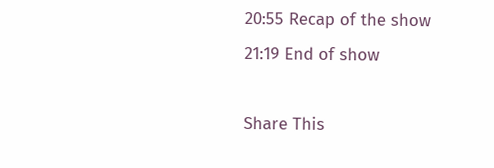20:55 Recap of the show
21:19 End of show

Share This